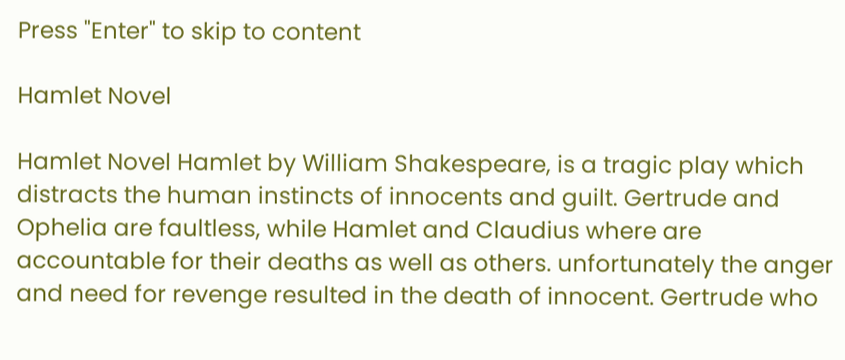Press "Enter" to skip to content

Hamlet Novel

Hamlet Novel Hamlet by William Shakespeare, is a tragic play which distracts the human instincts of innocents and guilt. Gertrude and Ophelia are faultless, while Hamlet and Claudius where are accountable for their deaths as well as others. unfortunately the anger and need for revenge resulted in the death of innocent. Gertrude who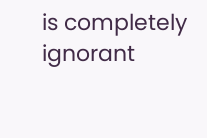is completely ignorant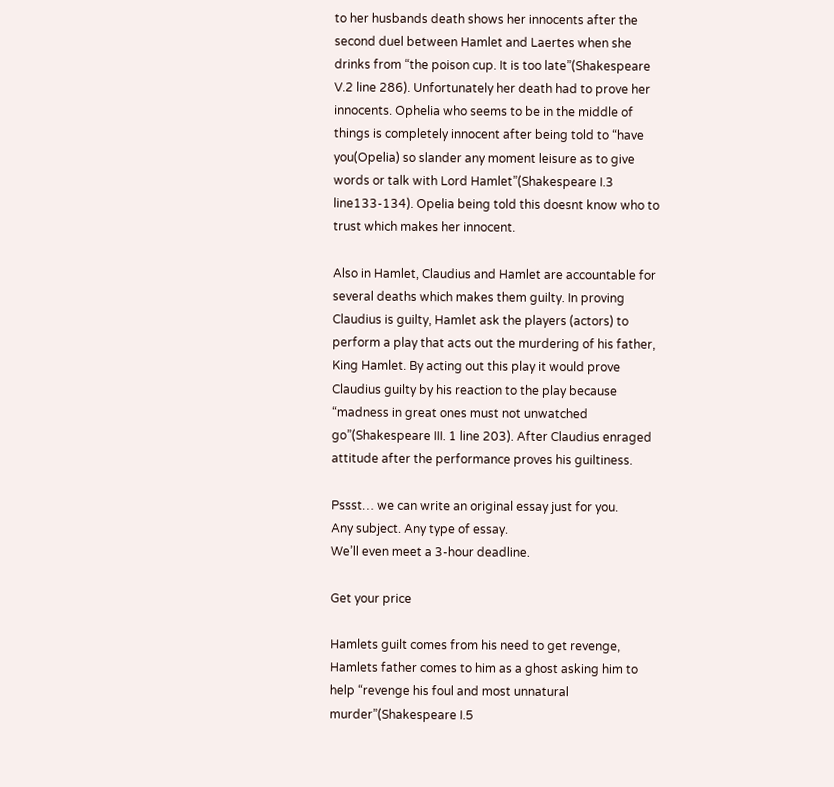to her husbands death shows her innocents after the second duel between Hamlet and Laertes when she drinks from “the poison cup. It is too late”(Shakespeare V.2 line 286). Unfortunately her death had to prove her innocents. Ophelia who seems to be in the middle of things is completely innocent after being told to “have you(Opelia) so slander any moment leisure as to give words or talk with Lord Hamlet”(Shakespeare I.3 line133-134). Opelia being told this doesnt know who to trust which makes her innocent.

Also in Hamlet, Claudius and Hamlet are accountable for several deaths which makes them guilty. In proving Claudius is guilty, Hamlet ask the players (actors) to perform a play that acts out the murdering of his father, King Hamlet. By acting out this play it would prove Claudius guilty by his reaction to the play because “madness in great ones must not unwatched go”(Shakespeare III. 1 line 203). After Claudius enraged attitude after the performance proves his guiltiness.

Pssst… we can write an original essay just for you.
Any subject. Any type of essay.
We’ll even meet a 3-hour deadline.

Get your price

Hamlets guilt comes from his need to get revenge, Hamlets father comes to him as a ghost asking him to help “revenge his foul and most unnatural murder”(Shakespeare I.5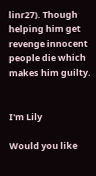linr27). Though helping him get revenge innocent people die which makes him guilty.


I'm Lily

Would you like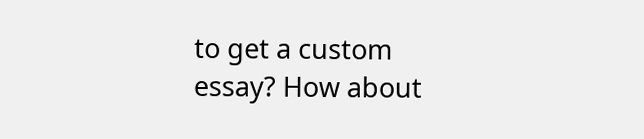to get a custom essay? How about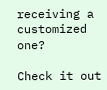receiving a customized one?

Check it out